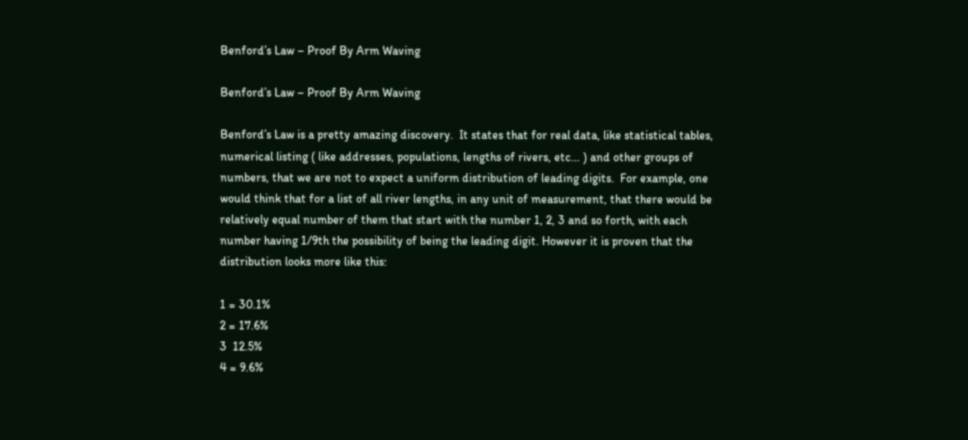Benford’s Law – Proof By Arm Waving

Benford’s Law – Proof By Arm Waving

Benford’s Law is a pretty amazing discovery.  It states that for real data, like statistical tables, numerical listing ( like addresses, populations, lengths of rivers, etc… ) and other groups of numbers, that we are not to expect a uniform distribution of leading digits.  For example, one would think that for a list of all river lengths, in any unit of measurement, that there would be relatively equal number of them that start with the number 1, 2, 3 and so forth, with each number having 1/9th the possibility of being the leading digit. However it is proven that the distribution looks more like this:

1 = 30.1%
2 = 17.6%
3  12.5%
4 = 9.6%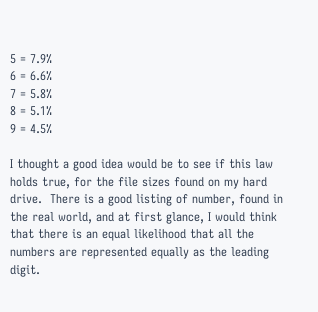5 = 7.9%
6 = 6.6%
7 = 5.8%
8 = 5.1%
9 = 4.5%

I thought a good idea would be to see if this law holds true, for the file sizes found on my hard drive.  There is a good listing of number, found in the real world, and at first glance, I would think that there is an equal likelihood that all the numbers are represented equally as the leading digit.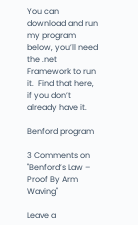You can download and run my program below, you’ll need the .net Framework to run it.  Find that here, if you don’t already have it.

Benford program

3 Comments on "Benford’s Law – Proof By Arm Waving"

Leave a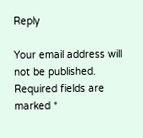Reply

Your email address will not be published. Required fields are marked *